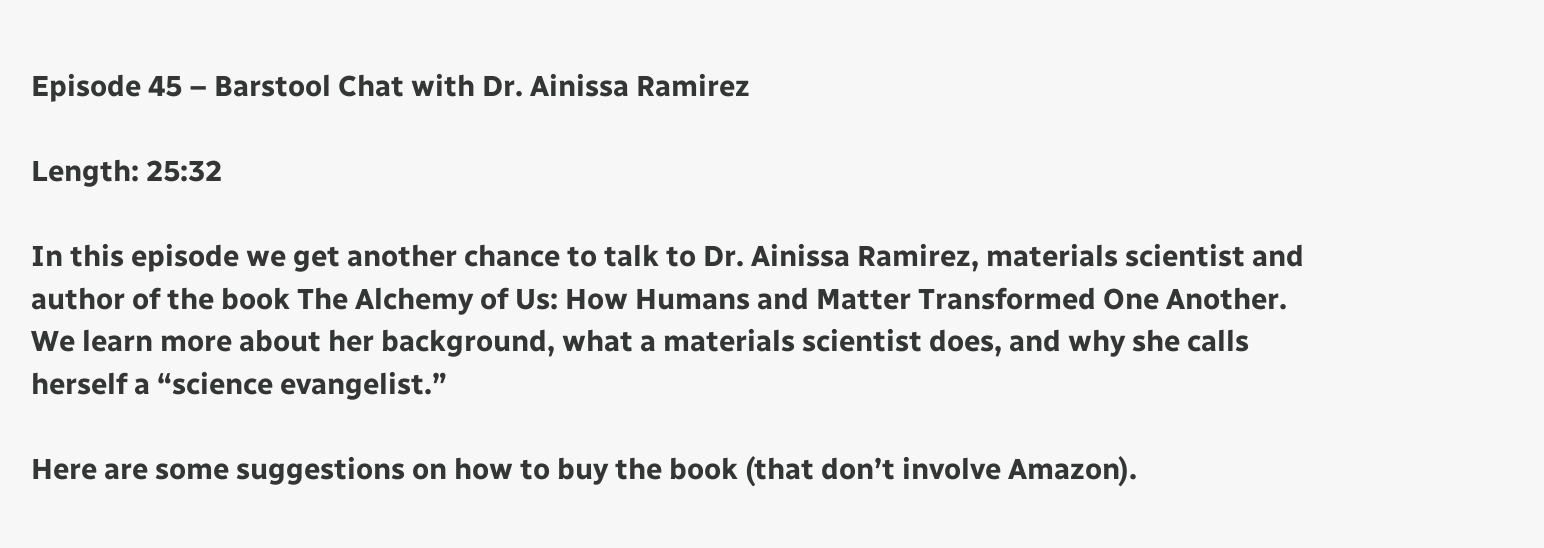Episode 45 – Barstool Chat with Dr. Ainissa Ramirez

Length: 25:32

In this episode we get another chance to talk to Dr. Ainissa Ramirez, materials scientist and author of the book The Alchemy of Us: How Humans and Matter Transformed One Another. We learn more about her background, what a materials scientist does, and why she calls herself a “science evangelist.”

Here are some suggestions on how to buy the book (that don’t involve Amazon).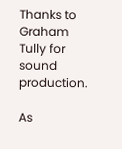Thanks to Graham Tully for sound production.

As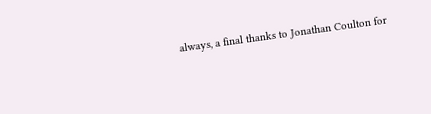always, a final thanks to Jonathan Coulton for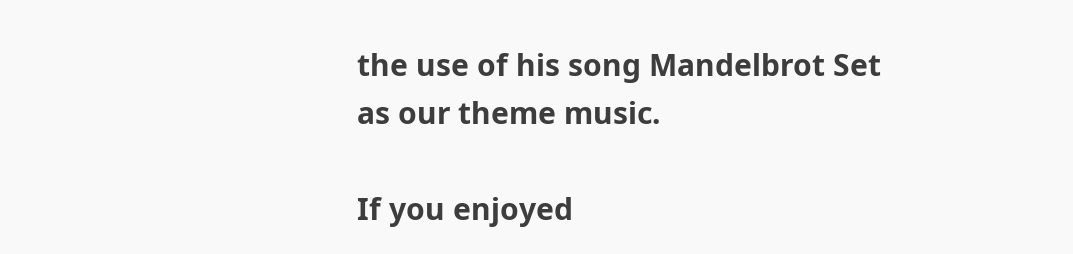the use of his song Mandelbrot Set as our theme music.

If you enjoyed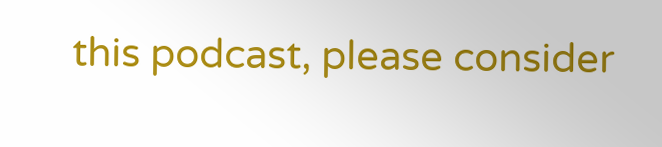this podcast, please consider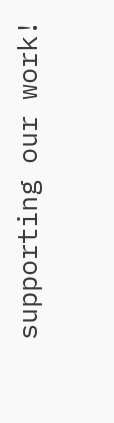supporting our work!